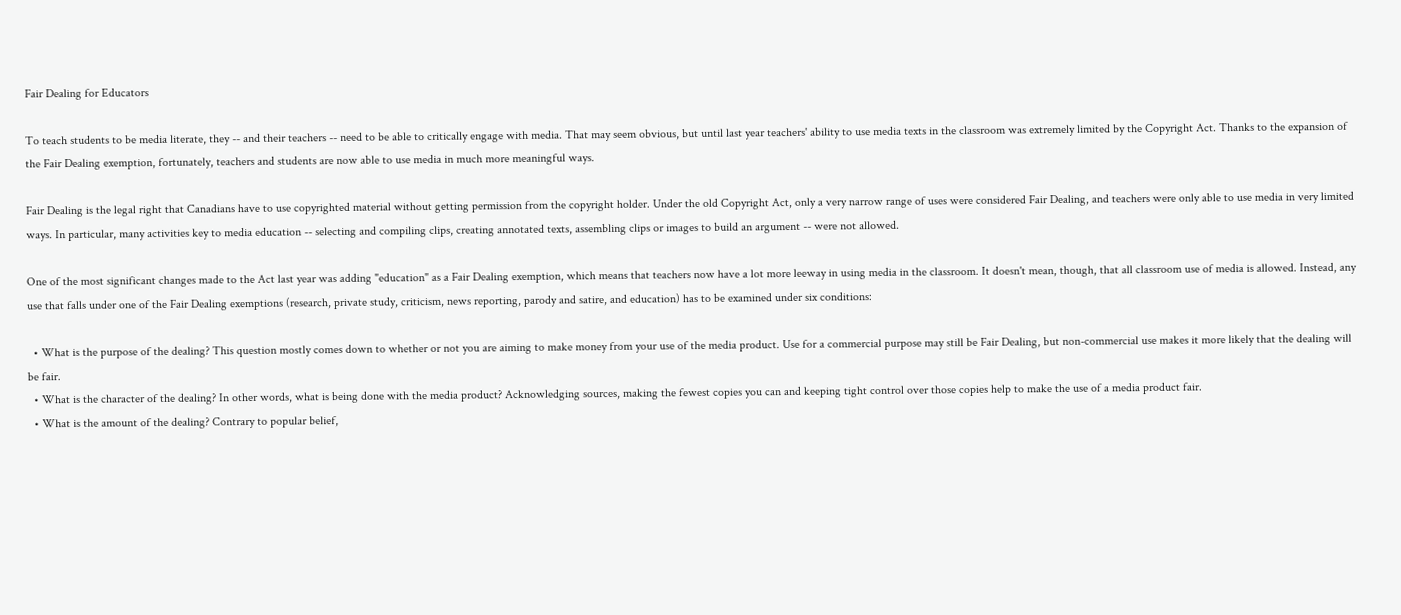Fair Dealing for Educators

To teach students to be media literate, they -- and their teachers -- need to be able to critically engage with media. That may seem obvious, but until last year teachers' ability to use media texts in the classroom was extremely limited by the Copyright Act. Thanks to the expansion of the Fair Dealing exemption, fortunately, teachers and students are now able to use media in much more meaningful ways.

Fair Dealing is the legal right that Canadians have to use copyrighted material without getting permission from the copyright holder. Under the old Copyright Act, only a very narrow range of uses were considered Fair Dealing, and teachers were only able to use media in very limited ways. In particular, many activities key to media education -- selecting and compiling clips, creating annotated texts, assembling clips or images to build an argument -- were not allowed.

One of the most significant changes made to the Act last year was adding "education" as a Fair Dealing exemption, which means that teachers now have a lot more leeway in using media in the classroom. It doesn't mean, though, that all classroom use of media is allowed. Instead, any use that falls under one of the Fair Dealing exemptions (research, private study, criticism, news reporting, parody and satire, and education) has to be examined under six conditions:

  • What is the purpose of the dealing? This question mostly comes down to whether or not you are aiming to make money from your use of the media product. Use for a commercial purpose may still be Fair Dealing, but non-commercial use makes it more likely that the dealing will be fair.
  • What is the character of the dealing? In other words, what is being done with the media product? Acknowledging sources, making the fewest copies you can and keeping tight control over those copies help to make the use of a media product fair.
  • What is the amount of the dealing? Contrary to popular belief,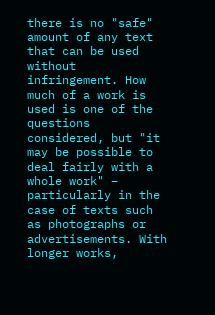there is no "safe" amount of any text that can be used without infringement. How much of a work is used is one of the questions considered, but "it may be possible to deal fairly with a whole work" – particularly in the case of texts such as photographs or advertisements. With longer works,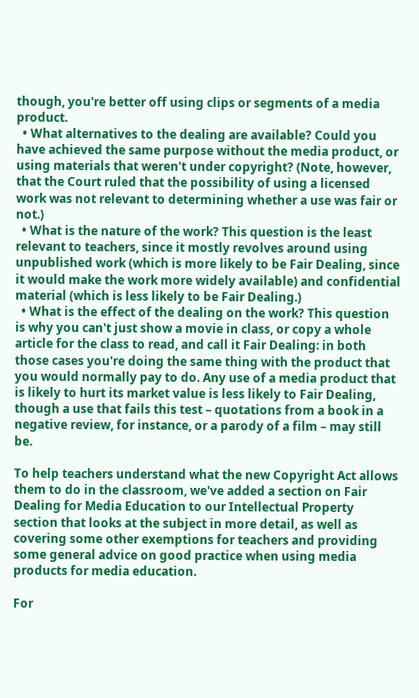though, you're better off using clips or segments of a media product.
  • What alternatives to the dealing are available? Could you have achieved the same purpose without the media product, or using materials that weren't under copyright? (Note, however, that the Court ruled that the possibility of using a licensed work was not relevant to determining whether a use was fair or not.)
  • What is the nature of the work? This question is the least relevant to teachers, since it mostly revolves around using unpublished work (which is more likely to be Fair Dealing, since it would make the work more widely available) and confidential material (which is less likely to be Fair Dealing.)
  • What is the effect of the dealing on the work? This question is why you can't just show a movie in class, or copy a whole article for the class to read, and call it Fair Dealing: in both those cases you're doing the same thing with the product that you would normally pay to do. Any use of a media product that is likely to hurt its market value is less likely to Fair Dealing, though a use that fails this test – quotations from a book in a negative review, for instance, or a parody of a film – may still be.

To help teachers understand what the new Copyright Act allows them to do in the classroom, we've added a section on Fair Dealing for Media Education to our Intellectual Property section that looks at the subject in more detail, as well as covering some other exemptions for teachers and providing some general advice on good practice when using media products for media education.

For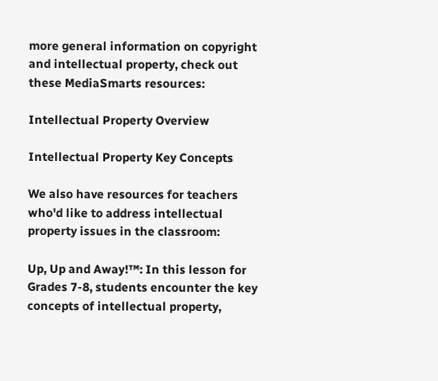more general information on copyright and intellectual property, check out these MediaSmarts resources:

Intellectual Property Overview

Intellectual Property Key Concepts

We also have resources for teachers who'd like to address intellectual property issues in the classroom:

Up, Up and Away!™: In this lesson for Grades 7-8, students encounter the key concepts of intellectual property,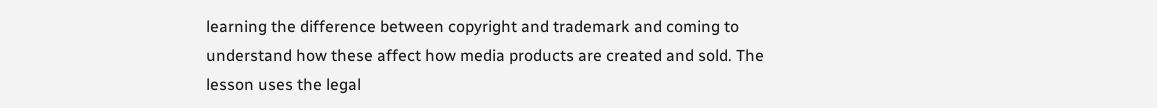learning the difference between copyright and trademark and coming to understand how these affect how media products are created and sold. The lesson uses the legal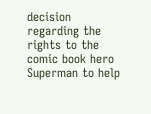decision regarding the rights to the comic book hero Superman to help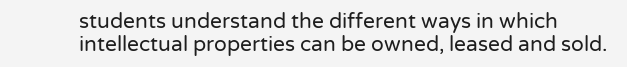students understand the different ways in which intellectual properties can be owned, leased and sold.